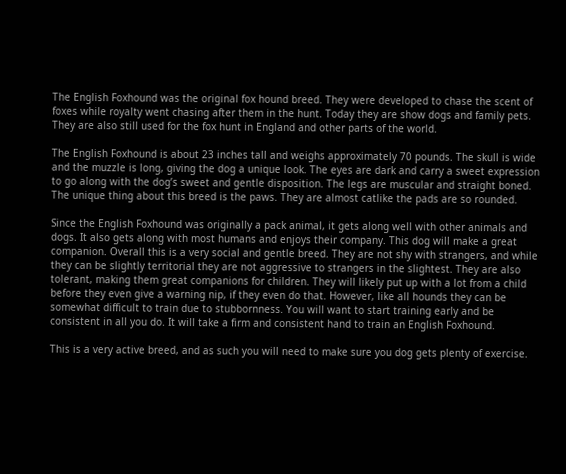The English Foxhound was the original fox hound breed. They were developed to chase the scent of foxes while royalty went chasing after them in the hunt. Today they are show dogs and family pets. They are also still used for the fox hunt in England and other parts of the world.

The English Foxhound is about 23 inches tall and weighs approximately 70 pounds. The skull is wide and the muzzle is long, giving the dog a unique look. The eyes are dark and carry a sweet expression to go along with the dog’s sweet and gentle disposition. The legs are muscular and straight boned. The unique thing about this breed is the paws. They are almost catlike the pads are so rounded.

Since the English Foxhound was originally a pack animal, it gets along well with other animals and dogs. It also gets along with most humans and enjoys their company. This dog will make a great companion. Overall this is a very social and gentle breed. They are not shy with strangers, and while they can be slightly territorial they are not aggressive to strangers in the slightest. They are also tolerant, making them great companions for children. They will likely put up with a lot from a child before they even give a warning nip, if they even do that. However, like all hounds they can be somewhat difficult to train due to stubbornness. You will want to start training early and be consistent in all you do. It will take a firm and consistent hand to train an English Foxhound.

This is a very active breed, and as such you will need to make sure you dog gets plenty of exercise.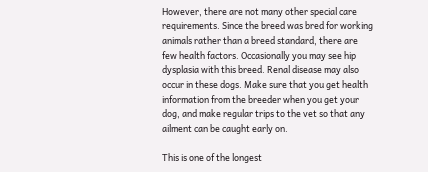However, there are not many other special care requirements. Since the breed was bred for working animals rather than a breed standard, there are few health factors. Occasionally you may see hip dysplasia with this breed. Renal disease may also occur in these dogs. Make sure that you get health information from the breeder when you get your dog, and make regular trips to the vet so that any ailment can be caught early on.

This is one of the longest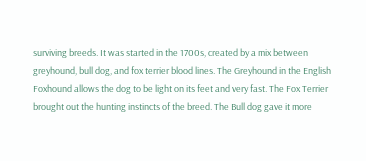surviving breeds. It was started in the 1700s, created by a mix between greyhound, bull dog, and fox terrier blood lines. The Greyhound in the English Foxhound allows the dog to be light on its feet and very fast. The Fox Terrier brought out the hunting instincts of the breed. The Bull dog gave it more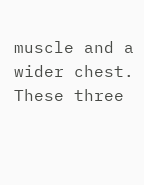muscle and a wider chest. These three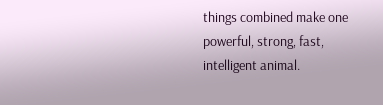things combined make one powerful, strong, fast, intelligent animal.